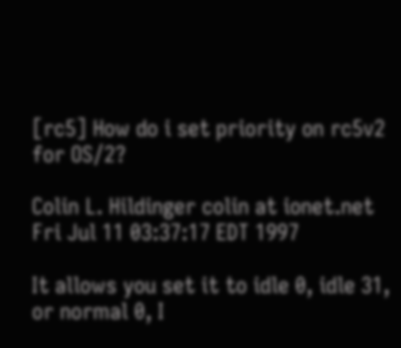[rc5] How do i set priority on rc5v2 for OS/2?

Colin L. Hildinger colin at ionet.net
Fri Jul 11 03:37:17 EDT 1997

It allows you set it to idle 0, idle 31, or normal 0, I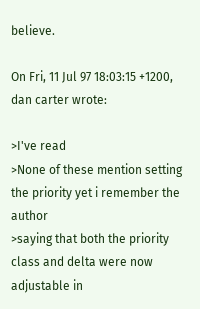believe.

On Fri, 11 Jul 97 18:03:15 +1200, dan carter wrote:

>I've read
>None of these mention setting the priority yet i remember the author
>saying that both the priority class and delta were now adjustable in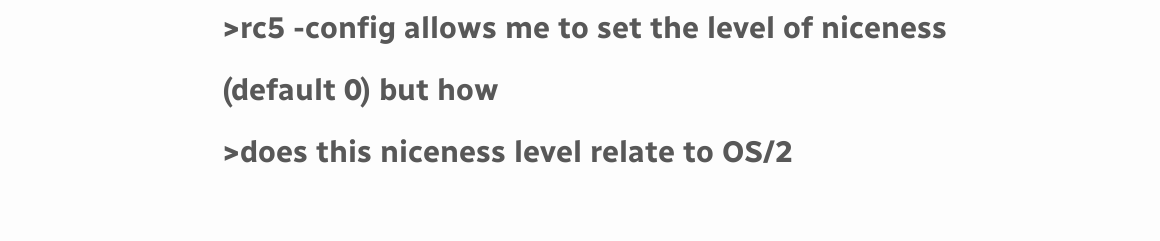>rc5 -config allows me to set the level of niceness (default 0) but how
>does this niceness level relate to OS/2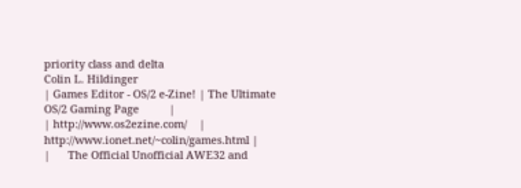priority class and delta
Colin L. Hildinger
| Games Editor - OS/2 e-Zine! | The Ultimate OS/2 Gaming Page          |
| http://www.os2ezine.com/    | http://www.ionet.net/~colin/games.html |
|      The Official Unofficial AWE32 and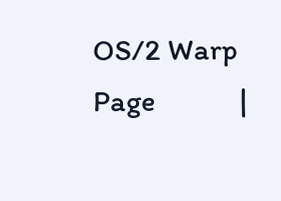OS/2 Warp Page            |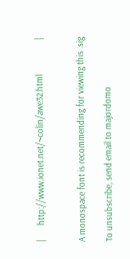|       http://www.ionet.net/~colin/awe32.html                 |


A monospace font is recommending for viewing this .sig

To unsubscribe, send email to majordomo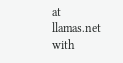at llamas.net with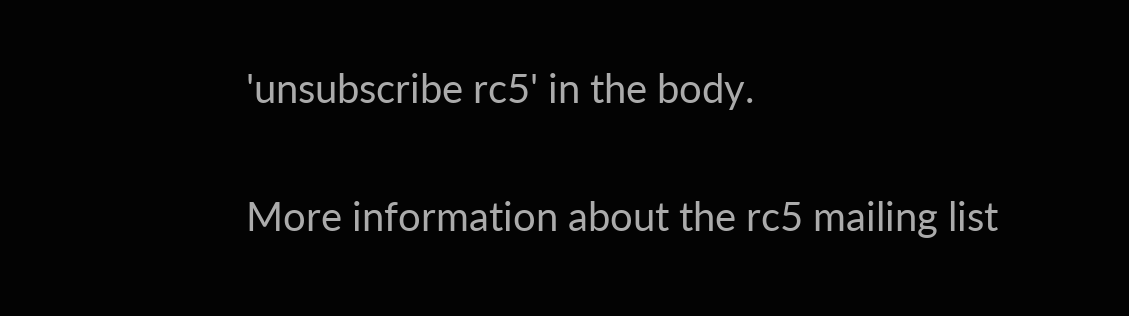'unsubscribe rc5' in the body.

More information about the rc5 mailing list